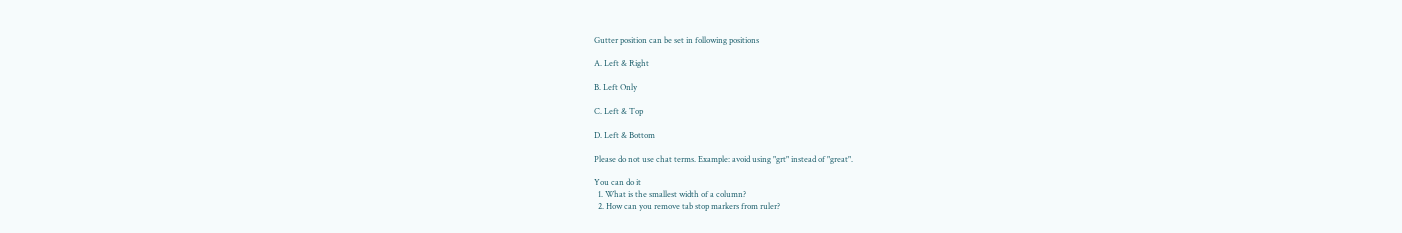Gutter position can be set in following positions

A. Left & Right

B. Left Only

C. Left & Top

D. Left & Bottom

Please do not use chat terms. Example: avoid using "grt" instead of "great".

You can do it
  1. What is the smallest width of a column?
  2. How can you remove tab stop markers from ruler?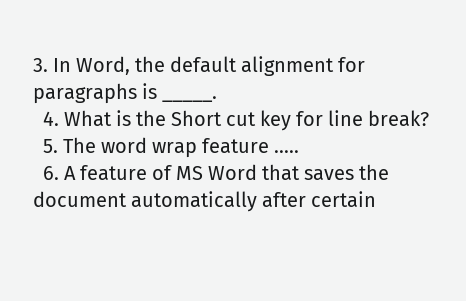3. In Word, the default alignment for paragraphs is _____.
  4. What is the Short cut key for line break?
  5. The word wrap feature .....
  6. A feature of MS Word that saves the document automatically after certain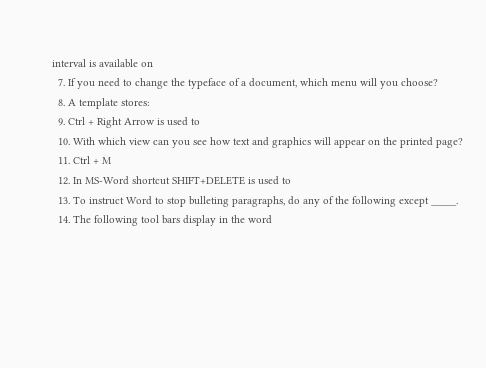interval is available on
  7. If you need to change the typeface of a document, which menu will you choose?
  8. A template stores:
  9. Ctrl + Right Arrow is used to
  10. With which view can you see how text and graphics will appear on the printed page?
  11. Ctrl + M
  12. In MS-Word shortcut SHIFT+DELETE is used to
  13. To instruct Word to stop bulleting paragraphs, do any of the following except _____.
  14. The following tool bars display in the word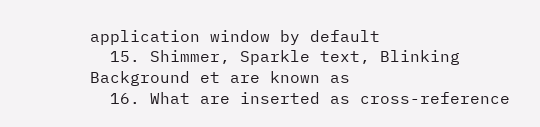application window by default
  15. Shimmer, Sparkle text, Blinking Background et are known as
  16. What are inserted as cross-reference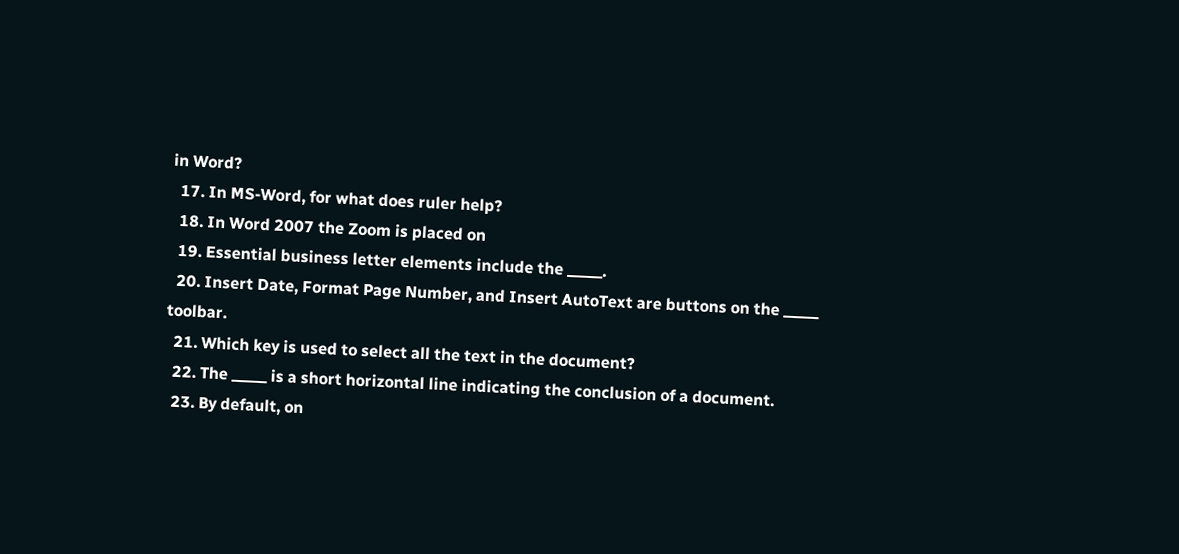in Word?
  17. In MS-Word, for what does ruler help?
  18. In Word 2007 the Zoom is placed on
  19. Essential business letter elements include the _____.
  20. Insert Date, Format Page Number, and Insert AutoText are buttons on the _____ toolbar.
  21. Which key is used to select all the text in the document?
  22. The _____ is a short horizontal line indicating the conclusion of a document.
  23. By default, on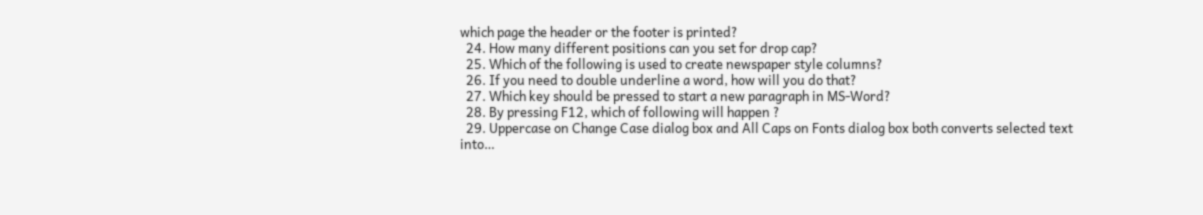which page the header or the footer is printed?
  24. How many different positions can you set for drop cap?
  25. Which of the following is used to create newspaper style columns?
  26. If you need to double underline a word, how will you do that?
  27. Which key should be pressed to start a new paragraph in MS-Word?
  28. By pressing F12, which of following will happen ?
  29. Uppercase on Change Case dialog box and All Caps on Fonts dialog box both converts selected text into…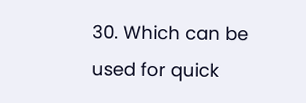30. Which can be used for quick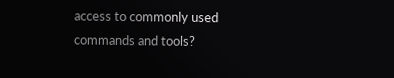access to commonly used commands and tools?